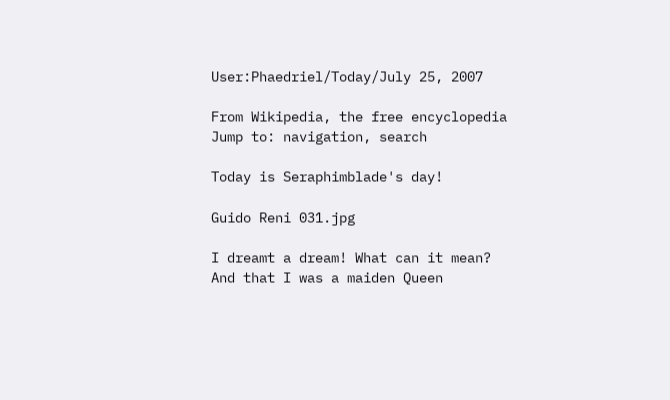User:Phaedriel/Today/July 25, 2007

From Wikipedia, the free encyclopedia
Jump to: navigation, search

Today is Seraphimblade's day!

Guido Reni 031.jpg

I dreamt a dream! What can it mean?
And that I was a maiden Queen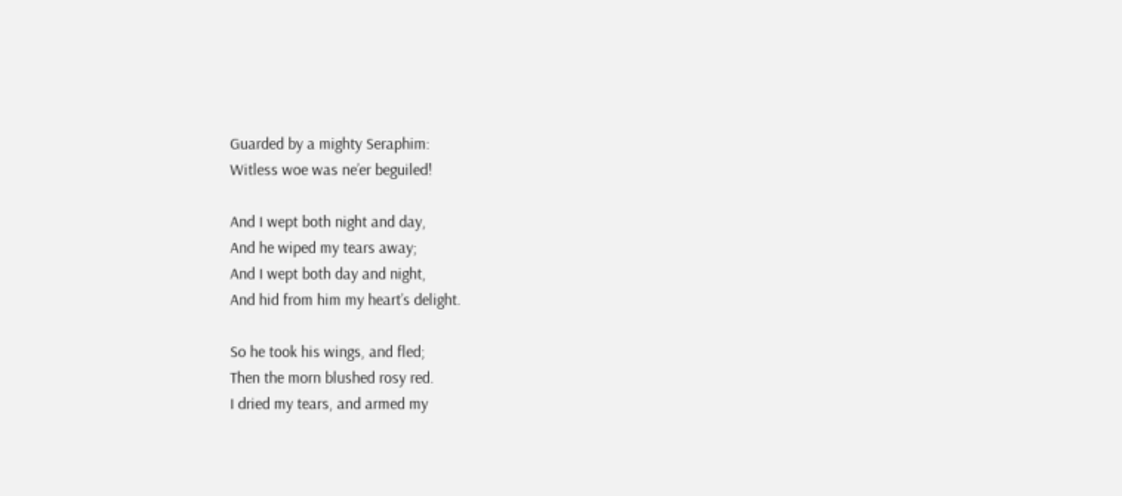Guarded by a mighty Seraphim:
Witless woe was ne’er beguiled!

And I wept both night and day,
And he wiped my tears away;
And I wept both day and night,
And hid from him my heart’s delight.

So he took his wings, and fled;
Then the morn blushed rosy red.
I dried my tears, and armed my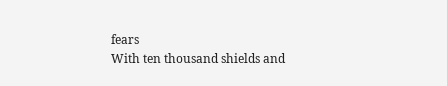fears
With ten thousand shields and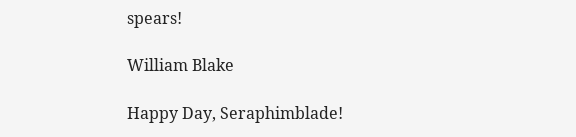spears!

William Blake

Happy Day, Seraphimblade!